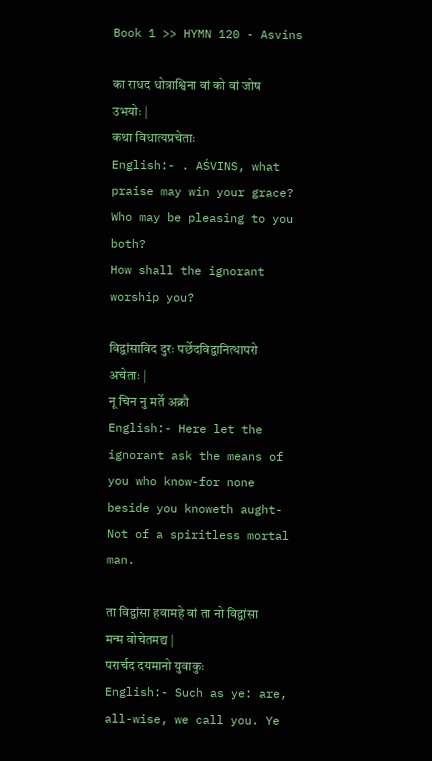Book 1 >> HYMN 120 - Asvins

का राधद धोत्राश्विना वां को वां जोष उभयोः |
कथा विधात्यप्रचेताः
English:- . AŚVINS, what praise may win your grace? Who may be pleasing to you both?
How shall the ignorant worship you?

विद्वांसाविद दुरः पर्छेदविद्वानित्थापरो अचेताः |
नू चिन नु मर्ते अक्रौ
English:- Here let the ignorant ask the means of you who know-for none beside you knoweth aught-
Not of a spiritless mortal man.

ता विद्वांसा हवामहे वां ता नो विद्वांसा मन्म वोचेतमद्य |
परार्चद दयमानो युवाकुः
English:- Such as ye: are, all-wise, we call you. Ye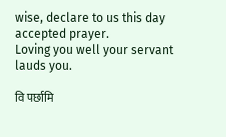wise, declare to us this day accepted prayer.
Loving you well your servant lauds you.

वि पर्छामि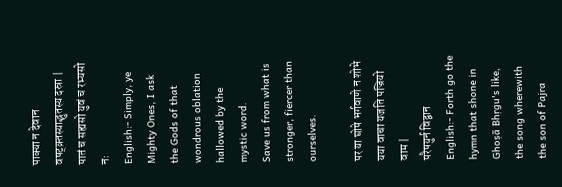पाक्या न देवान वषट्क्र्तस्याद्भुतस्य दस्रा |
पातं च सह्यसो युवं च रभ्यसो नः
English:- Simply, ye Mighty Ones, I ask the Gods of that wondrous oblation hallowed by the mystic word.
Save us from what is stronger, fiercer than ourselves.

पर या घोषे भर्गवाणे न शोभे यया वाचा यजति पज्रियो वाम |
परैषयुर्न विद्वान
English:- Forth go the hymn that shone in Ghoṣā Bhṛgu's like, the song wherewith the son of Pajra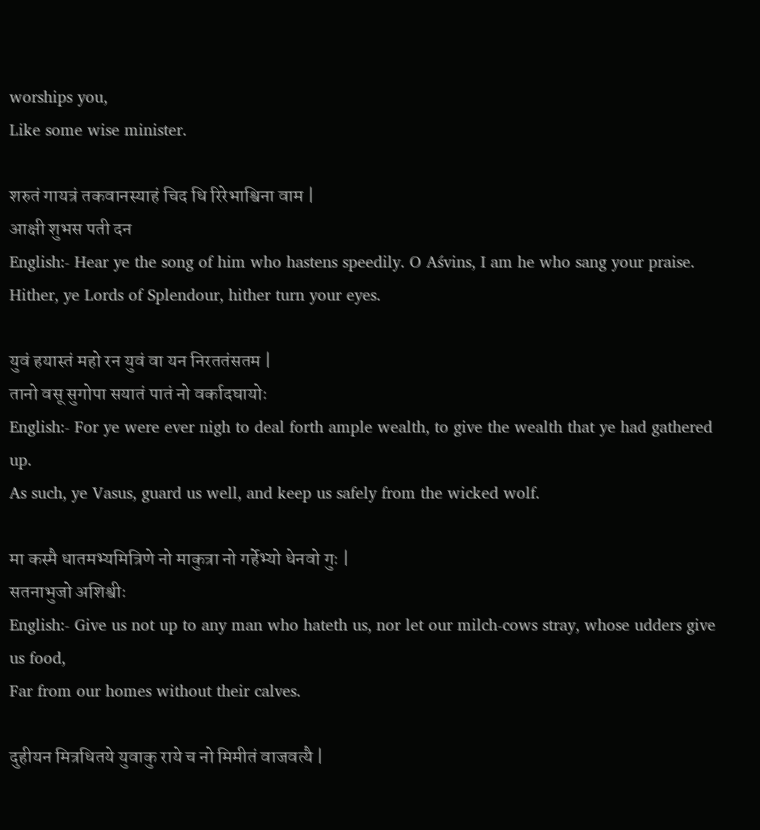worships you,
Like some wise minister.

शरुतं गायत्रं तकवानस्याहं चिद धि रिरेभाश्विना वाम |
आक्षी शुभस पती दन
English:- Hear ye the song of him who hastens speedily. O Aśvins, I am he who sang your praise.
Hither, ye Lords of Splendour, hither turn your eyes.

युवं हयास्तं महो रन युवं वा यन निरततंसतम |
तानो वसू सुगोपा सयातं पातं नो वर्कादघायोः
English:- For ye were ever nigh to deal forth ample wealth, to give the wealth that ye had gathered up.
As such, ye Vasus, guard us well, and keep us safely from the wicked wolf.

मा कस्मै धातमभ्यमित्रिणे नो माकुत्रा नो गर्हेभ्यो धेनवो गुः |
सतनाभुजो अशिश्वीः
English:- Give us not up to any man who hateth us, nor let our milch-cows stray, whose udders give us food,
Far from our homes without their calves.

दुहीयन मित्रधितये युवाकु राये च नो मिमीतं वाजवत्यै |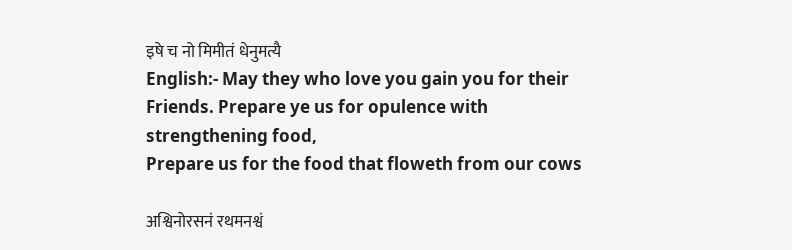इषे च नो मिमीतं धेनुमत्यै
English:- May they who love you gain you for their Friends. Prepare ye us for opulence with strengthening food,
Prepare us for the food that floweth from our cows

अश्विनोरसनं रथमनश्वं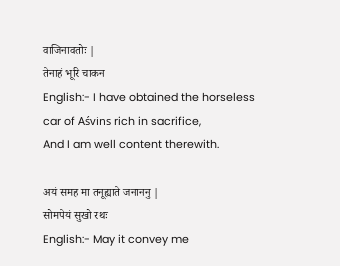वाजिनावतोः |
तेनाहं भूरि चाकन
English:- I have obtained the horseless car of Aśvins rich in sacrifice,
And I am well content therewith.

अयं समह मा तनूह्याते जनाननु |
सोमपेयं सुखो रथः
English:- May it convey me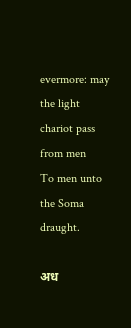evermore: may the light chariot pass from men
To men unto the Soma draught.

अध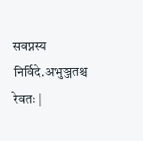सवप्नस्य निर्विदे.अभुञ्जतश्च रेवतः |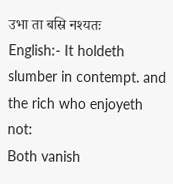उभा ता बस्रि नश्यतः
English:- It holdeth slumber in contempt. and the rich who enjoyeth not:
Both vanish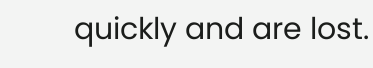quickly and are lost.